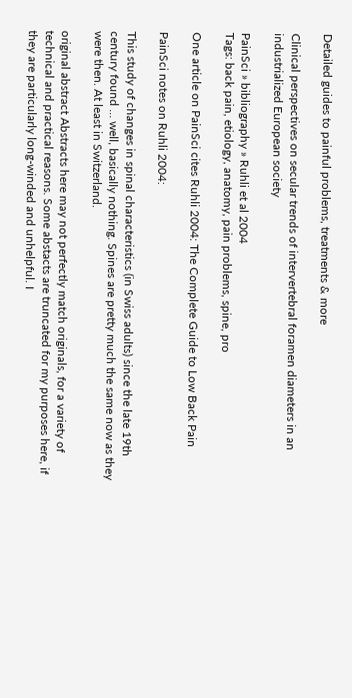Detailed guides to painful problems, treatments & more

Clinical perspectives on secular trends of intervertebral foramen diameters in an industrialized European society

PainSci » bibliography » Ruhli et al 2004
Tags: back pain, etiology, anatomy, pain problems, spine, pro

One article on PainSci cites Ruhli 2004: The Complete Guide to Low Back Pain

PainSci notes on Ruhli 2004:

This study of changes in spinal characteristics (in Swiss adults) since the late 19th century found … well, basically nothing. Spines are pretty much the same now as they were then. At least in Switzerland.

original abstract Abstracts here may not perfectly match originals, for a variety of technical and practical reasons. Some abstacts are truncated for my purposes here, if they are particularly long-winded and unhelpful. I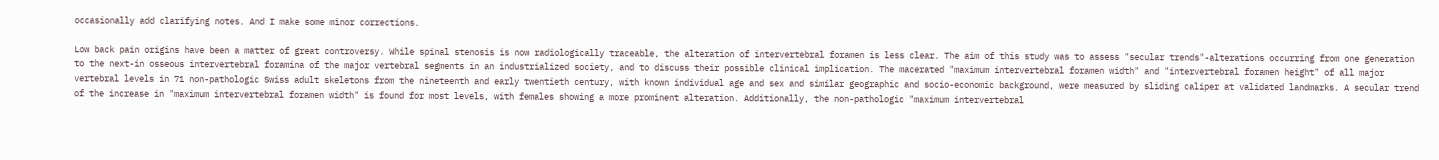occasionally add clarifying notes. And I make some minor corrections.

Low back pain origins have been a matter of great controversy. While spinal stenosis is now radiologically traceable, the alteration of intervertebral foramen is less clear. The aim of this study was to assess "secular trends"-alterations occurring from one generation to the next-in osseous intervertebral foramina of the major vertebral segments in an industrialized society, and to discuss their possible clinical implication. The macerated "maximum intervertebral foramen width" and "intervertebral foramen height" of all major vertebral levels in 71 non-pathologic Swiss adult skeletons from the nineteenth and early twentieth century, with known individual age and sex and similar geographic and socio-economic background, were measured by sliding caliper at validated landmarks. A secular trend of the increase in "maximum intervertebral foramen width" is found for most levels, with females showing a more prominent alteration. Additionally, the non-pathologic "maximum intervertebral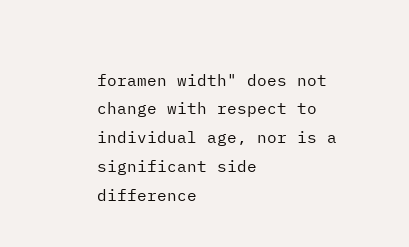foramen width" does not change with respect to individual age, nor is a significant side difference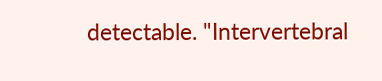detectable. "Intervertebral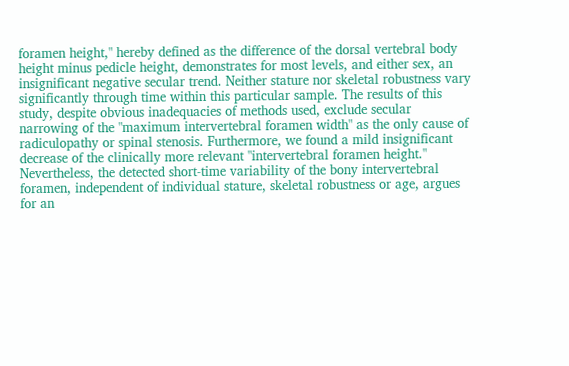foramen height," hereby defined as the difference of the dorsal vertebral body height minus pedicle height, demonstrates for most levels, and either sex, an insignificant negative secular trend. Neither stature nor skeletal robustness vary significantly through time within this particular sample. The results of this study, despite obvious inadequacies of methods used, exclude secular narrowing of the "maximum intervertebral foramen width" as the only cause of radiculopathy or spinal stenosis. Furthermore, we found a mild insignificant decrease of the clinically more relevant "intervertebral foramen height." Nevertheless, the detected short-time variability of the bony intervertebral foramen, independent of individual stature, skeletal robustness or age, argues for an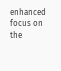enhanced focus on the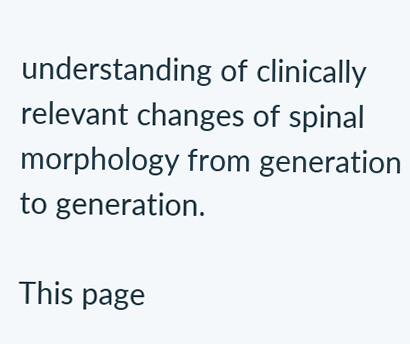understanding of clinically relevant changes of spinal morphology from generation to generation.

This page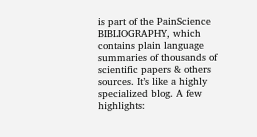is part of the PainScience BIBLIOGRAPHY, which contains plain language summaries of thousands of scientific papers & others sources. It’s like a highly specialized blog. A few highlights: